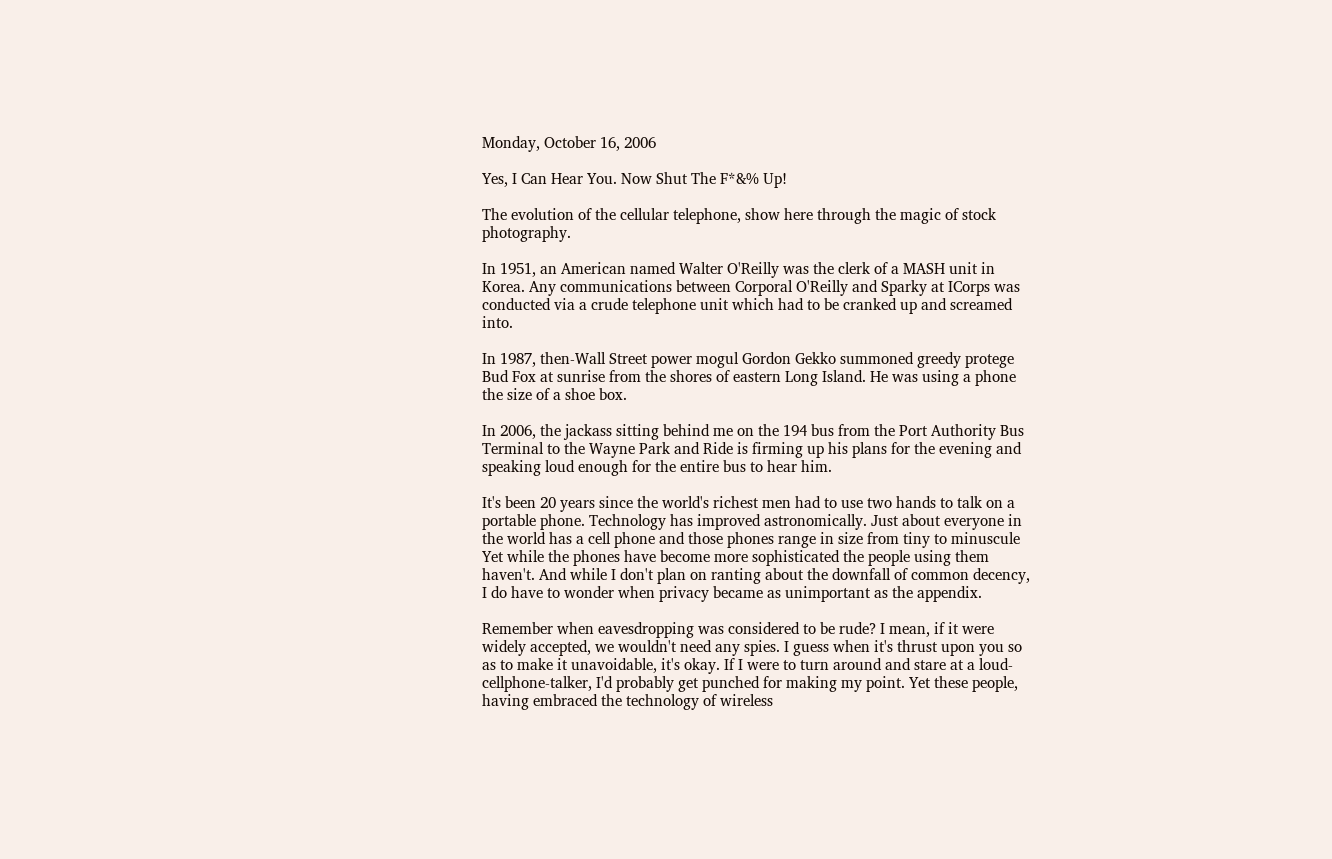Monday, October 16, 2006

Yes, I Can Hear You. Now Shut The F*&% Up!

The evolution of the cellular telephone, show here through the magic of stock photography.

In 1951, an American named Walter O'Reilly was the clerk of a MASH unit in Korea. Any communications between Corporal O'Reilly and Sparky at ICorps was conducted via a crude telephone unit which had to be cranked up and screamed into.

In 1987, then-Wall Street power mogul Gordon Gekko summoned greedy protege Bud Fox at sunrise from the shores of eastern Long Island. He was using a phone the size of a shoe box.

In 2006, the jackass sitting behind me on the 194 bus from the Port Authority Bus Terminal to the Wayne Park and Ride is firming up his plans for the evening and speaking loud enough for the entire bus to hear him.

It's been 20 years since the world's richest men had to use two hands to talk on a portable phone. Technology has improved astronomically. Just about everyone in the world has a cell phone and those phones range in size from tiny to minuscule Yet while the phones have become more sophisticated the people using them haven't. And while I don't plan on ranting about the downfall of common decency, I do have to wonder when privacy became as unimportant as the appendix.

Remember when eavesdropping was considered to be rude? I mean, if it were widely accepted, we wouldn't need any spies. I guess when it's thrust upon you so as to make it unavoidable, it's okay. If I were to turn around and stare at a loud-cellphone-talker, I'd probably get punched for making my point. Yet these people, having embraced the technology of wireless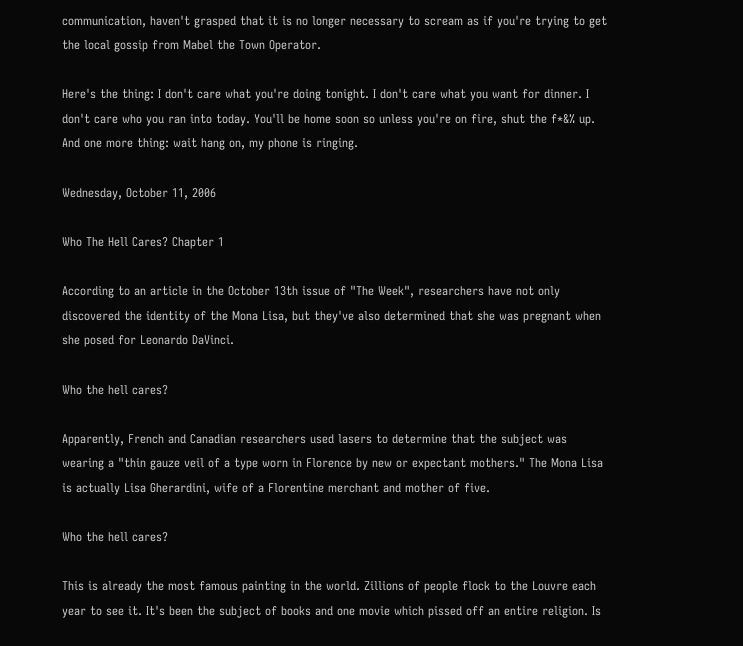communication, haven't grasped that it is no longer necessary to scream as if you're trying to get the local gossip from Mabel the Town Operator.

Here's the thing: I don't care what you're doing tonight. I don't care what you want for dinner. I don't care who you ran into today. You'll be home soon so unless you're on fire, shut the f*&% up. And one more thing: wait hang on, my phone is ringing.

Wednesday, October 11, 2006

Who The Hell Cares? Chapter 1

According to an article in the October 13th issue of "The Week", researchers have not only discovered the identity of the Mona Lisa, but they've also determined that she was pregnant when she posed for Leonardo DaVinci.

Who the hell cares?

Apparently, French and Canadian researchers used lasers to determine that the subject was wearing a "thin gauze veil of a type worn in Florence by new or expectant mothers." The Mona Lisa is actually Lisa Gherardini, wife of a Florentine merchant and mother of five.

Who the hell cares?

This is already the most famous painting in the world. Zillions of people flock to the Louvre each year to see it. It's been the subject of books and one movie which pissed off an entire religion. Is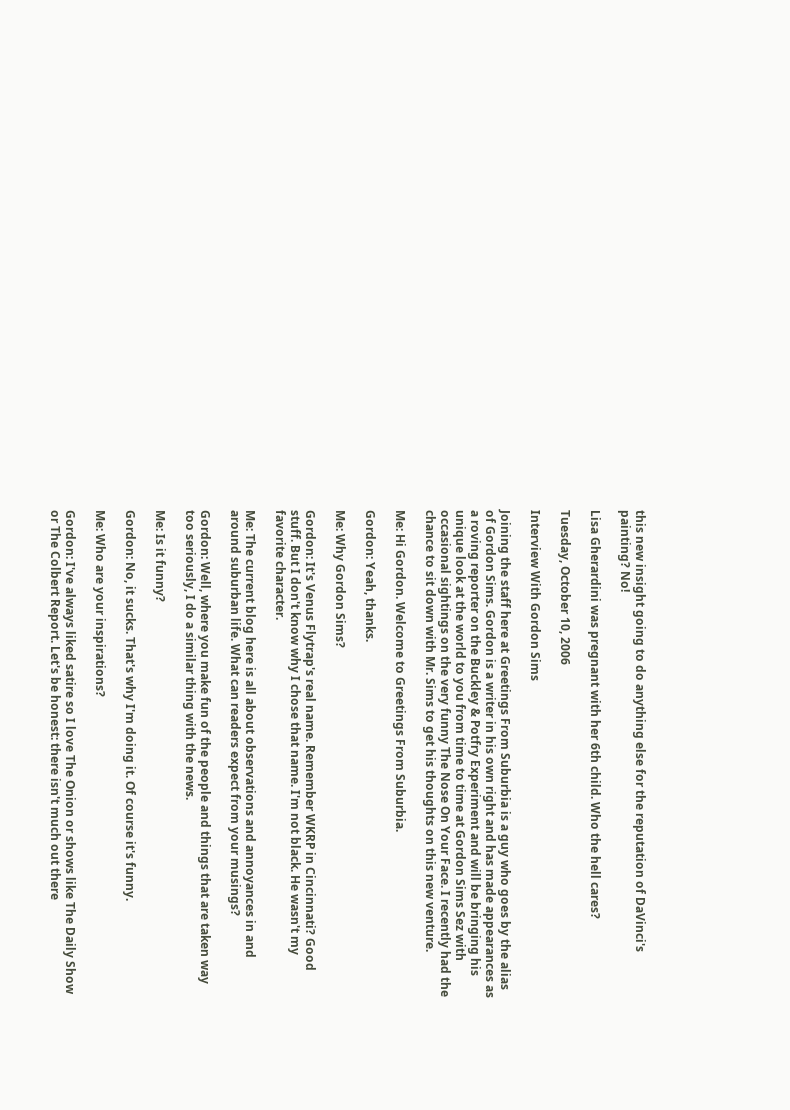this new insight going to do anything else for the reputation of DaVinci's painting? No!

Lisa Gherardini was pregnant with her 6th child. Who the hell cares?

Tuesday, October 10, 2006

Interview With Gordon Sims

Joining the staff here at Greetings From Suburbia is a guy who goes by the alias of Gordon Sims. Gordon is a writer in his own right and has made appearances as a roving reporter on the Buckley & Potfry Experiment and will be bringing his unique look at the world to you from time to time at Gordon Sims Sez with occasional sightings on the very funny The Nose On Your Face. I recently had the chance to sit down with Mr. Sims to get his thoughts on this new venture.

Me: Hi Gordon. Welcome to Greetings From Suburbia.

Gordon: Yeah, thanks.

Me: Why Gordon Sims?

Gordon: It's Venus Flytrap's real name. Remember WKRP in Cincinnati? Good stuff. But I don't know why I chose that name. I'm not black. He wasn't my favorite character.

Me: The current blog here is all about observations and annoyances in and around suburban life. What can readers expect from your musings?

Gordon: Well, where you make fun of the people and things that are taken way too seriously, I do a similar thing with the news.

Me: Is it funny?

Gordon: No, it sucks. That's why I'm doing it. Of course it's funny.

Me: Who are your inspirations?

Gordon: I've always liked satire so I love The Onion or shows like The Daily Show or The Colbert Report. Let's be honest: there isn't much out there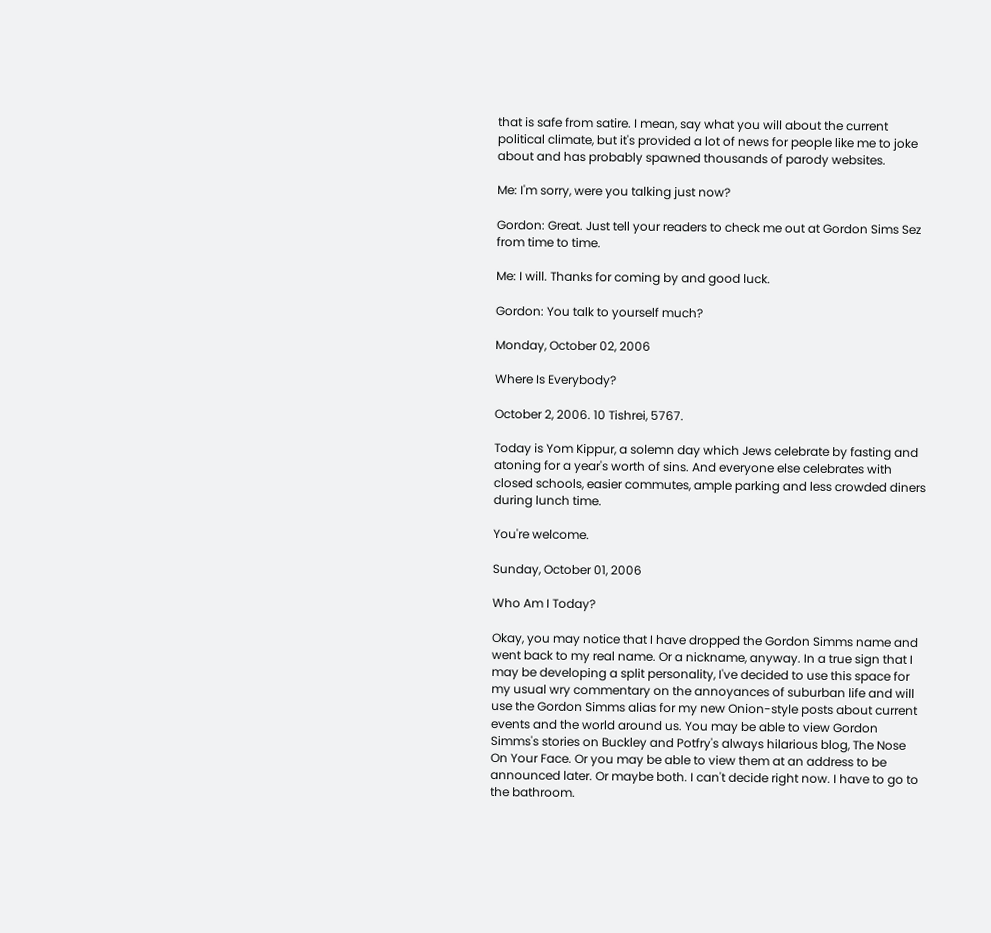that is safe from satire. I mean, say what you will about the current political climate, but it's provided a lot of news for people like me to joke about and has probably spawned thousands of parody websites.

Me: I'm sorry, were you talking just now?

Gordon: Great. Just tell your readers to check me out at Gordon Sims Sez from time to time.

Me: I will. Thanks for coming by and good luck.

Gordon: You talk to yourself much?

Monday, October 02, 2006

Where Is Everybody?

October 2, 2006. 10 Tishrei, 5767.

Today is Yom Kippur, a solemn day which Jews celebrate by fasting and atoning for a year's worth of sins. And everyone else celebrates with closed schools, easier commutes, ample parking and less crowded diners during lunch time.

You're welcome.

Sunday, October 01, 2006

Who Am I Today?

Okay, you may notice that I have dropped the Gordon Simms name and went back to my real name. Or a nickname, anyway. In a true sign that I may be developing a split personality, I've decided to use this space for my usual wry commentary on the annoyances of suburban life and will use the Gordon Simms alias for my new Onion-style posts about current events and the world around us. You may be able to view Gordon Simms's stories on Buckley and Potfry's always hilarious blog, The Nose On Your Face. Or you may be able to view them at an address to be announced later. Or maybe both. I can't decide right now. I have to go to the bathroom.